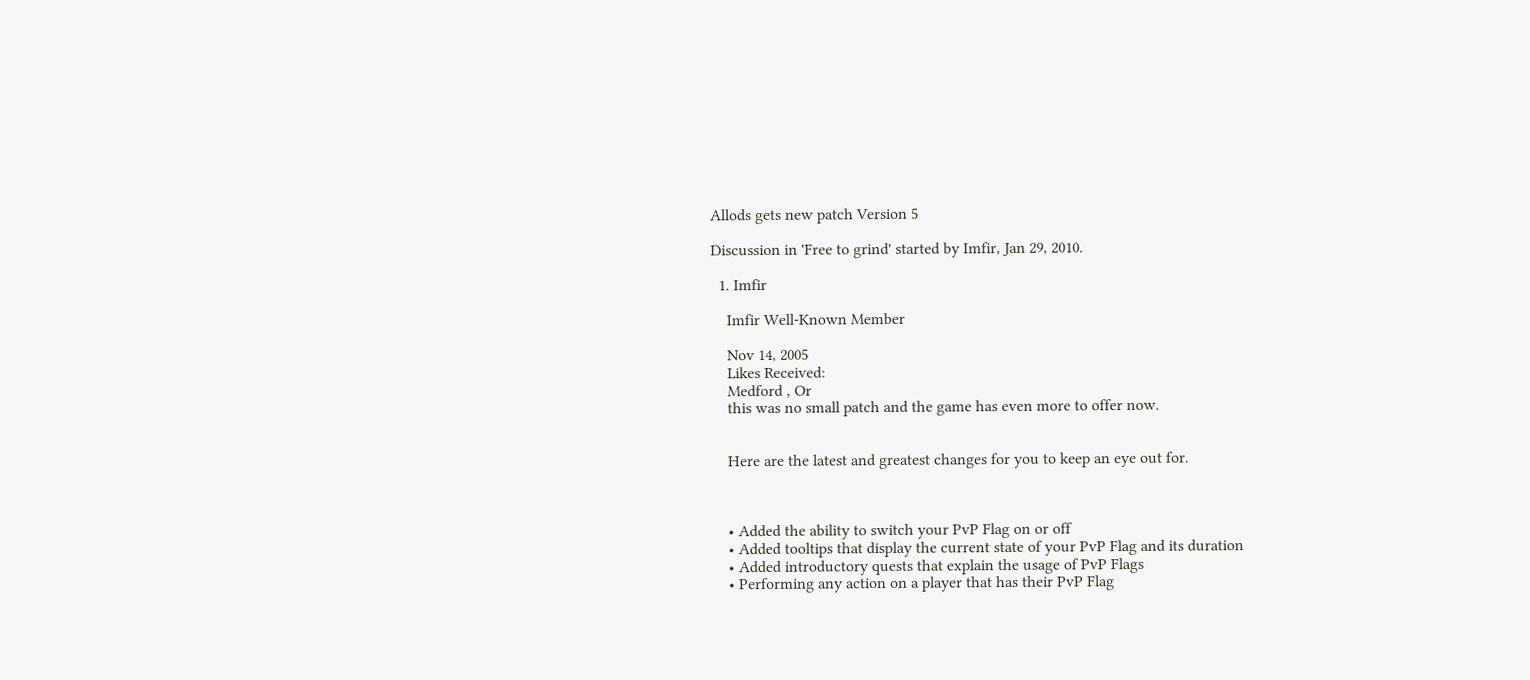Allods gets new patch Version 5

Discussion in 'Free to grind' started by Imfir, Jan 29, 2010.

  1. Imfir

    Imfir Well-Known Member

    Nov 14, 2005
    Likes Received:
    Medford , Or
    this was no small patch and the game has even more to offer now.


    Here are the latest and greatest changes for you to keep an eye out for.



    • Added the ability to switch your PvP Flag on or off
    • Added tooltips that display the current state of your PvP Flag and its duration
    • Added introductory quests that explain the usage of PvP Flags
    • Performing any action on a player that has their PvP Flag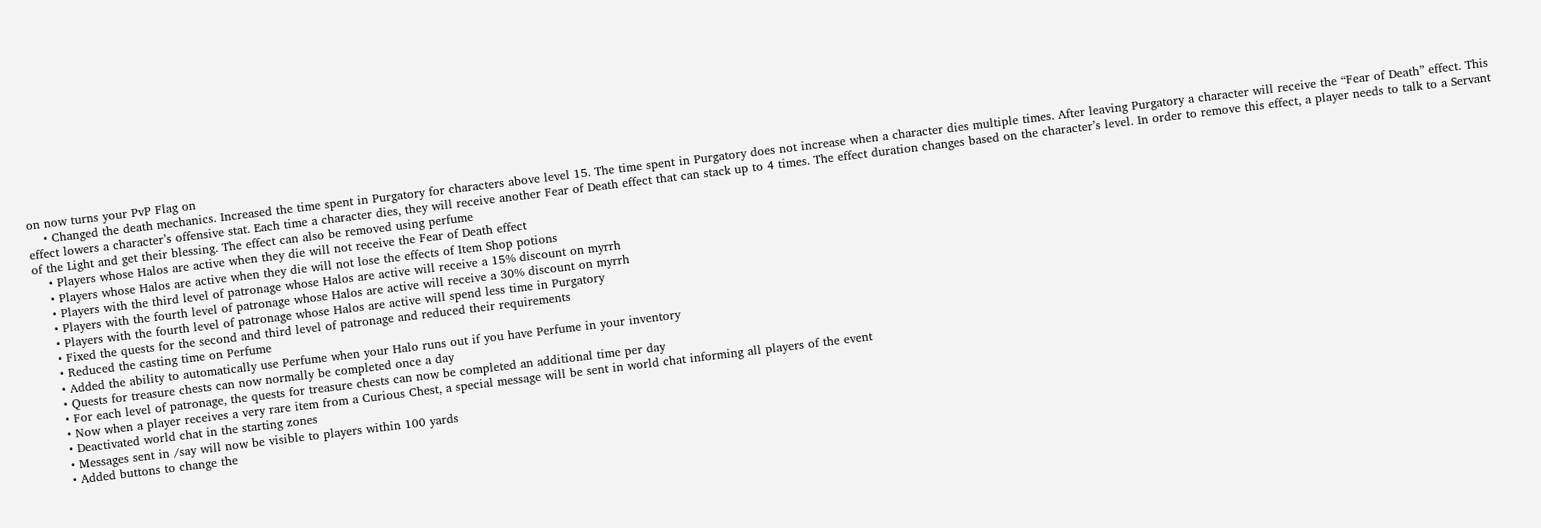on now turns your PvP Flag on
    • Changed the death mechanics. Increased the time spent in Purgatory for characters above level 15. The time spent in Purgatory does not increase when a character dies multiple times. After leaving Purgatory a character will receive the “Fear of Death” effect. This effect lowers a character’s offensive stat. Each time a character dies, they will receive another Fear of Death effect that can stack up to 4 times. The effect duration changes based on the character’s level. In order to remove this effect, a player needs to talk to a Servant of the Light and get their blessing. The effect can also be removed using perfume
    • Players whose Halos are active when they die will not receive the Fear of Death effect
    • Players whose Halos are active when they die will not lose the effects of Item Shop potions
    • Players with the third level of patronage whose Halos are active will receive a 15% discount on myrrh
    • Players with the fourth level of patronage whose Halos are active will receive a 30% discount on myrrh
    • Players with the fourth level of patronage whose Halos are active will spend less time in Purgatory
    • Fixed the quests for the second and third level of patronage and reduced their requirements
    • Reduced the casting time on Perfume
    • Added the ability to automatically use Perfume when your Halo runs out if you have Perfume in your inventory
    • Quests for treasure chests can now normally be completed once a day
    • For each level of patronage, the quests for treasure chests can now be completed an additional time per day
    • Now when a player receives a very rare item from a Curious Chest, a special message will be sent in world chat informing all players of the event
    • Deactivated world chat in the starting zones
    • Messages sent in /say will now be visible to players within 100 yards
    • Added buttons to change the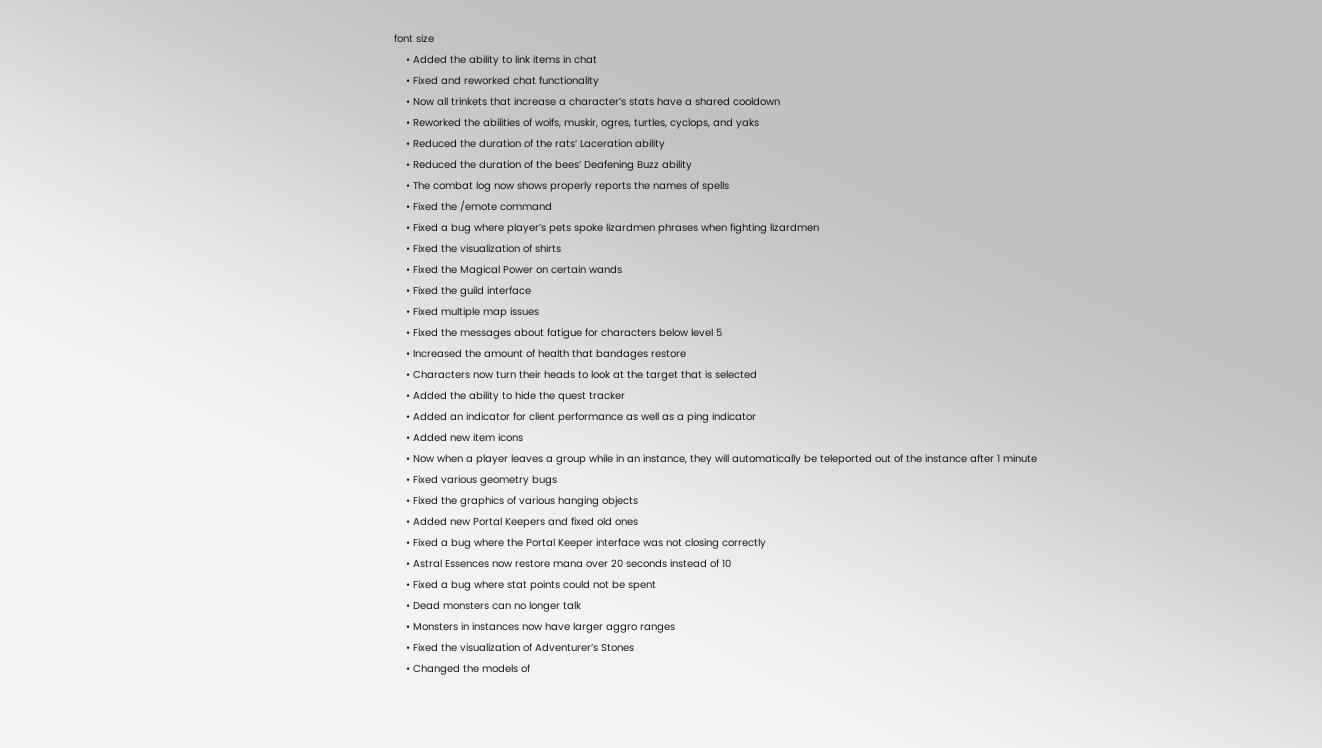font size
    • Added the ability to link items in chat
    • Fixed and reworked chat functionality
    • Now all trinkets that increase a character’s stats have a shared cooldown
    • Reworked the abilities of wolfs, muskir, ogres, turtles, cyclops, and yaks
    • Reduced the duration of the rats’ Laceration ability
    • Reduced the duration of the bees’ Deafening Buzz ability
    • The combat log now shows properly reports the names of spells
    • Fixed the /emote command
    • Fixed a bug where player’s pets spoke lizardmen phrases when fighting lizardmen
    • Fixed the visualization of shirts
    • Fixed the Magical Power on certain wands
    • Fixed the guild interface
    • Fixed multiple map issues
    • Fixed the messages about fatigue for characters below level 5
    • Increased the amount of health that bandages restore
    • Characters now turn their heads to look at the target that is selected
    • Added the ability to hide the quest tracker
    • Added an indicator for client performance as well as a ping indicator
    • Added new item icons
    • Now when a player leaves a group while in an instance, they will automatically be teleported out of the instance after 1 minute
    • Fixed various geometry bugs
    • Fixed the graphics of various hanging objects
    • Added new Portal Keepers and fixed old ones
    • Fixed a bug where the Portal Keeper interface was not closing correctly
    • Astral Essences now restore mana over 20 seconds instead of 10
    • Fixed a bug where stat points could not be spent
    • Dead monsters can no longer talk
    • Monsters in instances now have larger aggro ranges
    • Fixed the visualization of Adventurer’s Stones
    • Changed the models of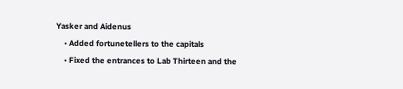Yasker and Aidenus
    • Added fortunetellers to the capitals
    • Fixed the entrances to Lab Thirteen and the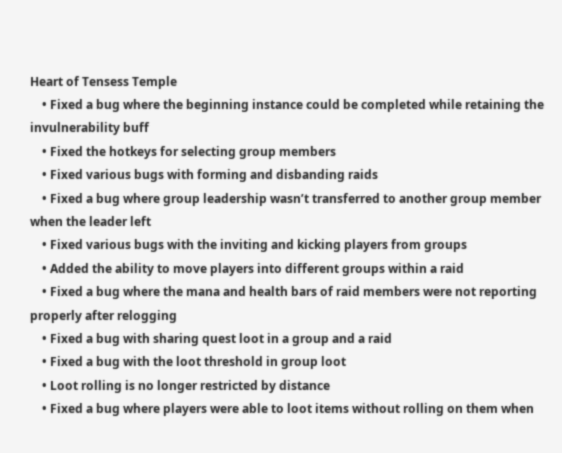Heart of Tensess Temple
    • Fixed a bug where the beginning instance could be completed while retaining the invulnerability buff
    • Fixed the hotkeys for selecting group members
    • Fixed various bugs with forming and disbanding raids
    • Fixed a bug where group leadership wasn’t transferred to another group member when the leader left
    • Fixed various bugs with the inviting and kicking players from groups
    • Added the ability to move players into different groups within a raid
    • Fixed a bug where the mana and health bars of raid members were not reporting properly after relogging
    • Fixed a bug with sharing quest loot in a group and a raid
    • Fixed a bug with the loot threshold in group loot
    • Loot rolling is no longer restricted by distance
    • Fixed a bug where players were able to loot items without rolling on them when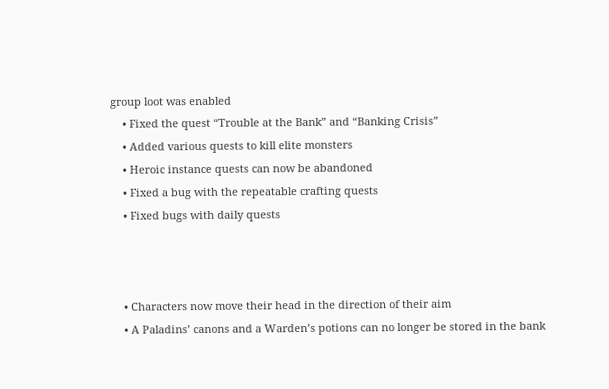group loot was enabled
    • Fixed the quest “Trouble at the Bank” and “Banking Crisis”
    • Added various quests to kill elite monsters
    • Heroic instance quests can now be abandoned
    • Fixed a bug with the repeatable crafting quests
    • Fixed bugs with daily quests



    • Characters now move their head in the direction of their aim
    • A Paladins’ canons and a Warden’s potions can no longer be stored in the bank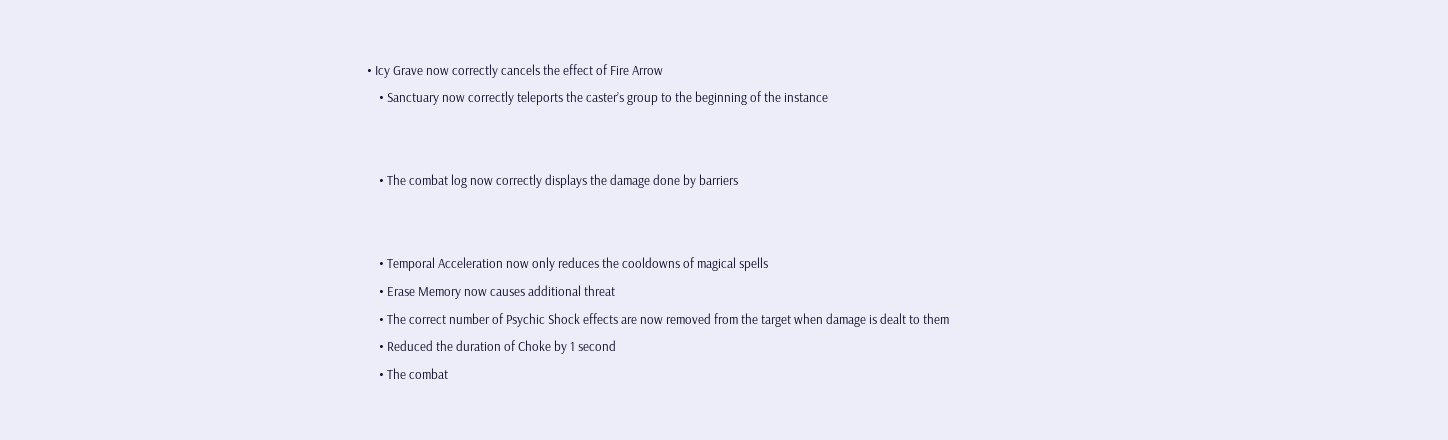• Icy Grave now correctly cancels the effect of Fire Arrow
    • Sanctuary now correctly teleports the caster’s group to the beginning of the instance


    • The combat log now correctly displays the damage done by barriers


    • Temporal Acceleration now only reduces the cooldowns of magical spells
    • Erase Memory now causes additional threat
    • The correct number of Psychic Shock effects are now removed from the target when damage is dealt to them
    • Reduced the duration of Choke by 1 second
    • The combat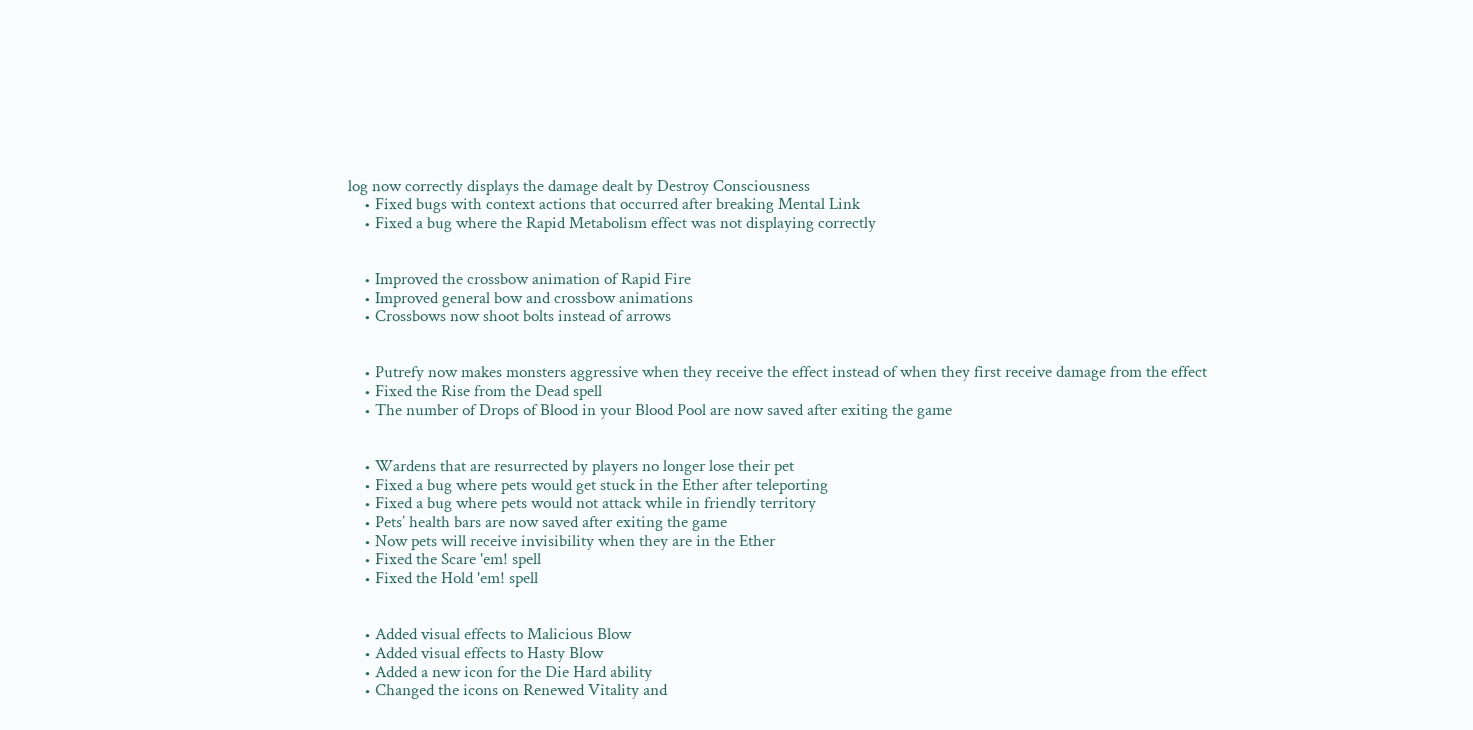log now correctly displays the damage dealt by Destroy Consciousness
    • Fixed bugs with context actions that occurred after breaking Mental Link
    • Fixed a bug where the Rapid Metabolism effect was not displaying correctly


    • Improved the crossbow animation of Rapid Fire
    • Improved general bow and crossbow animations
    • Crossbows now shoot bolts instead of arrows


    • Putrefy now makes monsters aggressive when they receive the effect instead of when they first receive damage from the effect
    • Fixed the Rise from the Dead spell
    • The number of Drops of Blood in your Blood Pool are now saved after exiting the game


    • Wardens that are resurrected by players no longer lose their pet
    • Fixed a bug where pets would get stuck in the Ether after teleporting
    • Fixed a bug where pets would not attack while in friendly territory
    • Pets’ health bars are now saved after exiting the game
    • Now pets will receive invisibility when they are in the Ether
    • Fixed the Scare 'em! spell
    • Fixed the Hold 'em! spell


    • Added visual effects to Malicious Blow
    • Added visual effects to Hasty Blow
    • Added a new icon for the Die Hard ability
    • Changed the icons on Renewed Vitality and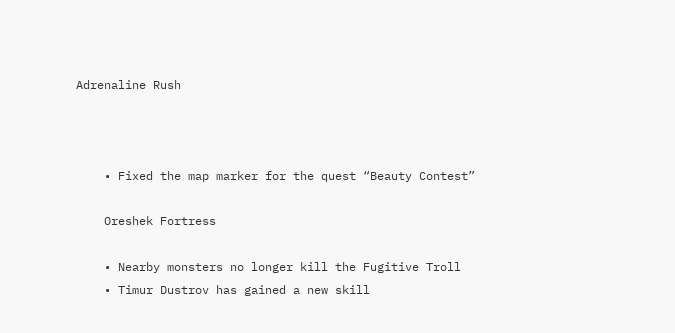Adrenaline Rush



    • Fixed the map marker for the quest “Beauty Contest”

    Oreshek Fortress

    • Nearby monsters no longer kill the Fugitive Troll
    • Timur Dustrov has gained a new skill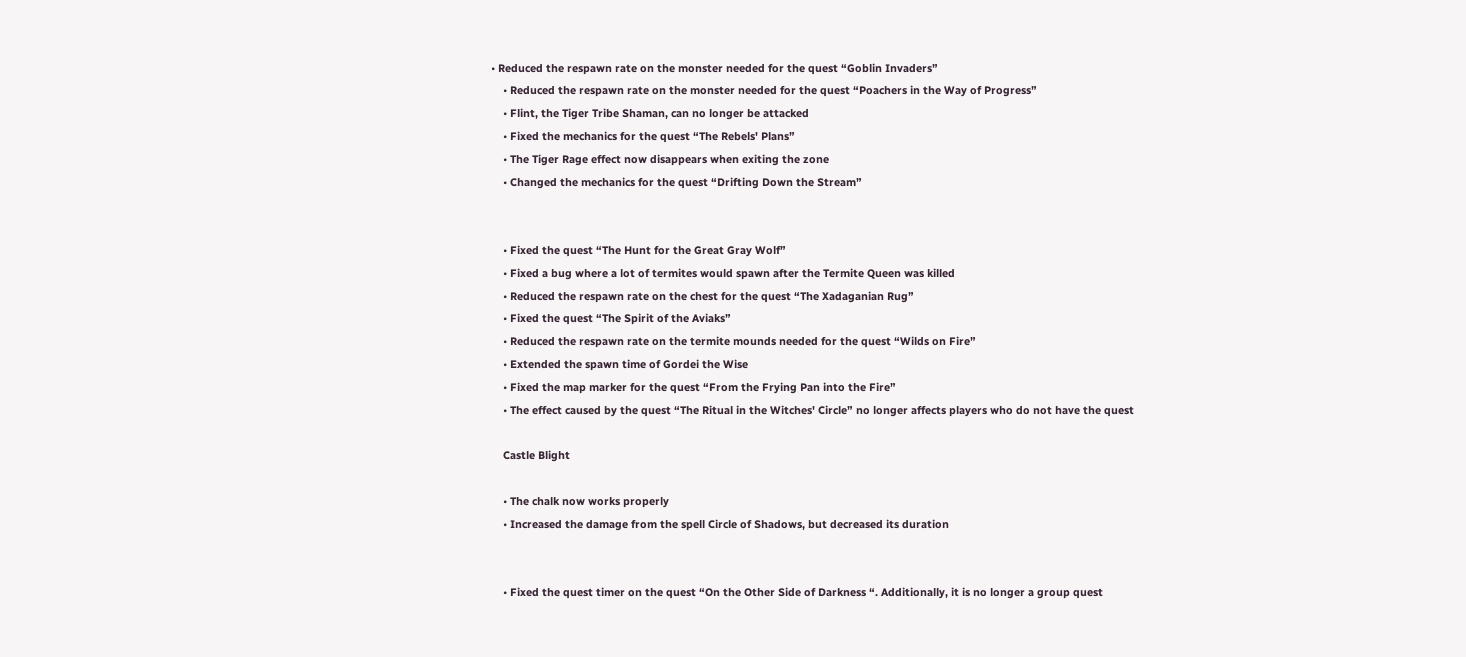• Reduced the respawn rate on the monster needed for the quest “Goblin Invaders”
    • Reduced the respawn rate on the monster needed for the quest “Poachers in the Way of Progress”
    • Flint, the Tiger Tribe Shaman, can no longer be attacked
    • Fixed the mechanics for the quest “The Rebels' Plans”
    • The Tiger Rage effect now disappears when exiting the zone
    • Changed the mechanics for the quest “Drifting Down the Stream”


    • Fixed the quest “The Hunt for the Great Gray Wolf”
    • Fixed a bug where a lot of termites would spawn after the Termite Queen was killed
    • Reduced the respawn rate on the chest for the quest “The Xadaganian Rug”
    • Fixed the quest “The Spirit of the Aviaks”
    • Reduced the respawn rate on the termite mounds needed for the quest “Wilds on Fire”
    • Extended the spawn time of Gordei the Wise
    • Fixed the map marker for the quest “From the Frying Pan into the Fire”
    • The effect caused by the quest “The Ritual in the Witches' Circle” no longer affects players who do not have the quest

    Castle Blight

    • The chalk now works properly
    • Increased the damage from the spell Circle of Shadows, but decreased its duration


    • Fixed the quest timer on the quest “On the Other Side of Darkness “. Additionally, it is no longer a group quest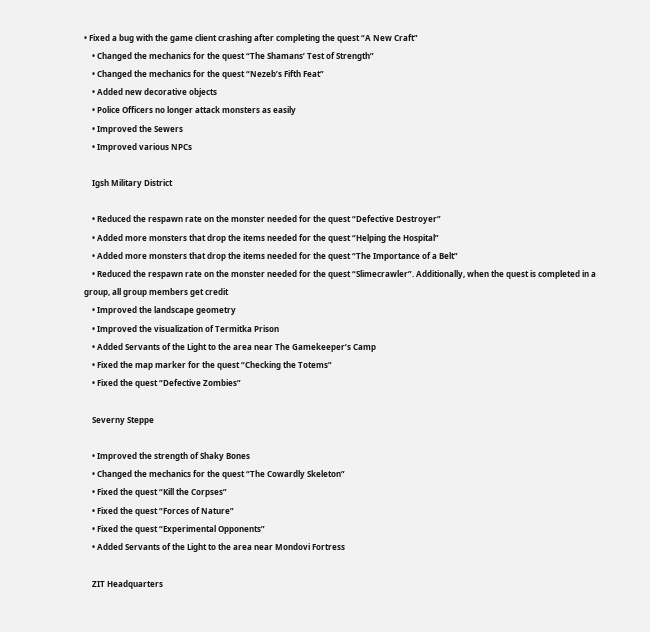• Fixed a bug with the game client crashing after completing the quest “A New Craft”
    • Changed the mechanics for the quest “The Shamans’ Test of Strength”
    • Changed the mechanics for the quest “Nezeb’s Fifth Feat”
    • Added new decorative objects
    • Police Officers no longer attack monsters as easily
    • Improved the Sewers
    • Improved various NPCs

    Igsh Military District

    • Reduced the respawn rate on the monster needed for the quest “Defective Destroyer”
    • Added more monsters that drop the items needed for the quest “Helping the Hospital”
    • Added more monsters that drop the items needed for the quest “The Importance of a Belt”
    • Reduced the respawn rate on the monster needed for the quest “Slimecrawler”. Additionally, when the quest is completed in a group, all group members get credit
    • Improved the landscape geometry
    • Improved the visualization of Termitka Prison
    • Added Servants of the Light to the area near The Gamekeeper’s Camp
    • Fixed the map marker for the quest “Checking the Totems”
    • Fixed the quest “Defective Zombies”

    Severny Steppe

    • Improved the strength of Shaky Bones
    • Changed the mechanics for the quest “The Cowardly Skeleton”
    • Fixed the quest “Kill the Corpses”
    • Fixed the quest “Forces of Nature”
    • Fixed the quest “Experimental Opponents”
    • Added Servants of the Light to the area near Mondovi Fortress

    ZIT Headquarters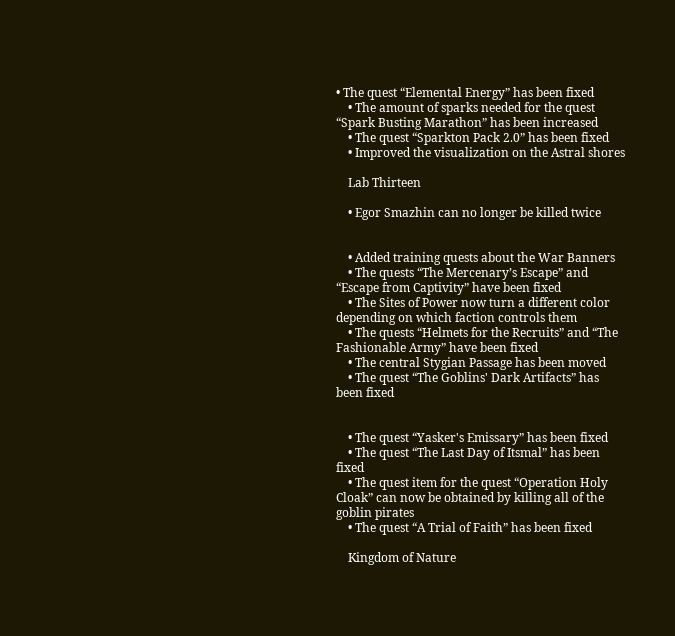• The quest “Elemental Energy” has been fixed
    • The amount of sparks needed for the quest “Spark Busting Marathon” has been increased
    • The quest “Sparkton Pack 2.0” has been fixed
    • Improved the visualization on the Astral shores

    Lab Thirteen

    • Egor Smazhin can no longer be killed twice


    • Added training quests about the War Banners
    • The quests “The Mercenary’s Escape” and “Escape from Captivity” have been fixed
    • The Sites of Power now turn a different color depending on which faction controls them
    • The quests “Helmets for the Recruits” and “The Fashionable Army” have been fixed
    • The central Stygian Passage has been moved
    • The quest “The Goblins' Dark Artifacts” has been fixed


    • The quest “Yasker's Emissary” has been fixed
    • The quest “The Last Day of Itsmal” has been fixed
    • The quest item for the quest “Operation Holy Cloak” can now be obtained by killing all of the goblin pirates
    • The quest “A Trial of Faith” has been fixed

    Kingdom of Nature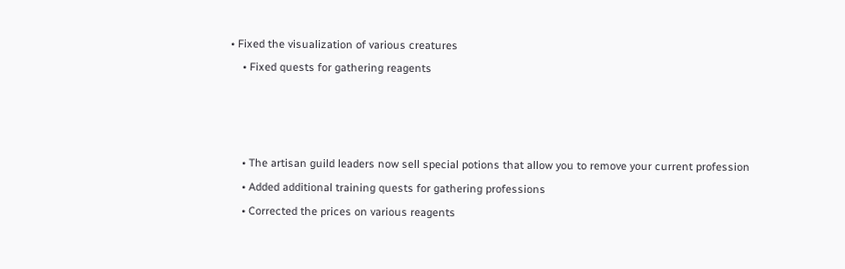• Fixed the visualization of various creatures
    • Fixed quests for gathering reagents



    • The artisan guild leaders now sell special potions that allow you to remove your current profession
    • Added additional training quests for gathering professions
    • Corrected the prices on various reagents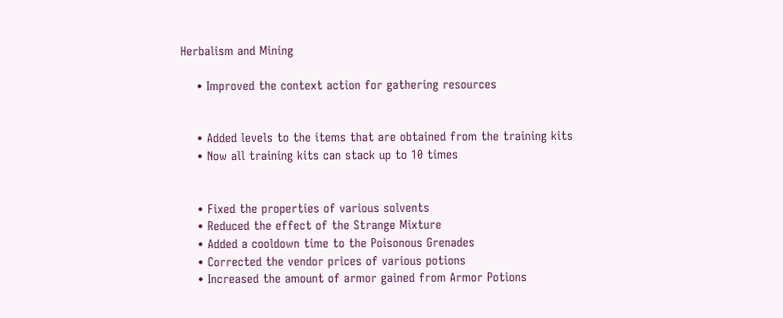Herbalism and Mining

    • Improved the context action for gathering resources


    • Added levels to the items that are obtained from the training kits
    • Now all training kits can stack up to 10 times


    • Fixed the properties of various solvents
    • Reduced the effect of the Strange Mixture
    • Added a cooldown time to the Poisonous Grenades
    • Corrected the vendor prices of various potions
    • Increased the amount of armor gained from Armor Potions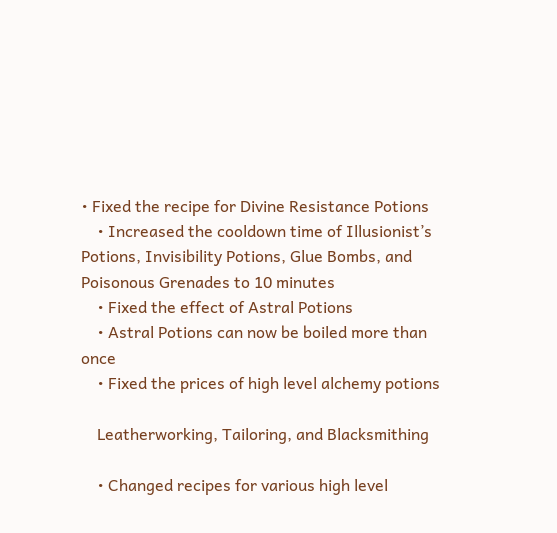• Fixed the recipe for Divine Resistance Potions
    • Increased the cooldown time of Illusionist’s Potions, Invisibility Potions, Glue Bombs, and Poisonous Grenades to 10 minutes
    • Fixed the effect of Astral Potions
    • Astral Potions can now be boiled more than once
    • Fixed the prices of high level alchemy potions

    Leatherworking, Tailoring, and Blacksmithing

    • Changed recipes for various high level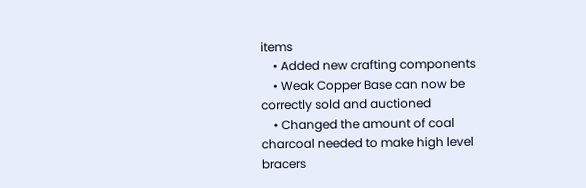items
    • Added new crafting components
    • Weak Copper Base can now be correctly sold and auctioned
    • Changed the amount of coal charcoal needed to make high level bracers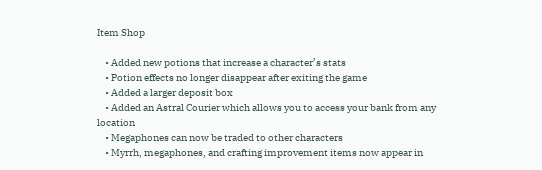Item Shop

    • Added new potions that increase a character’s stats
    • Potion effects no longer disappear after exiting the game
    • Added a larger deposit box
    • Added an Astral Courier which allows you to access your bank from any location
    • Megaphones can now be traded to other characters
    • Myrrh, megaphones, and crafting improvement items now appear in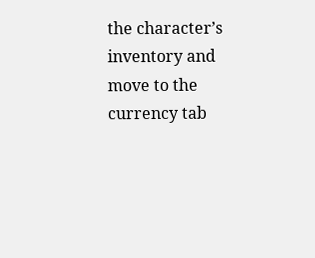the character’s inventory and move to the currency tab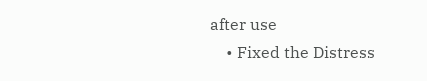after use
    • Fixed the Distress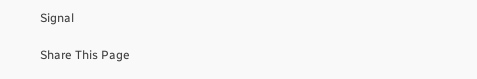Signal

Share This Page